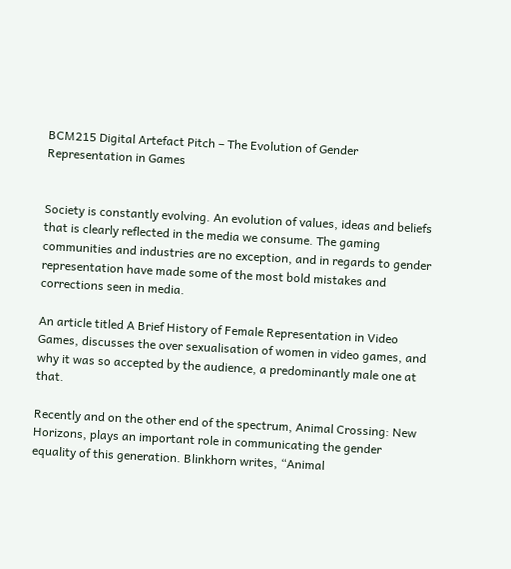BCM215 Digital Artefact Pitch – The Evolution of Gender Representation in Games


Society is constantly evolving. An evolution of values, ideas and beliefs that is clearly reflected in the media we consume. The gaming communities and industries are no exception, and in regards to gender representation have made some of the most bold mistakes and corrections seen in media.

An article titled A Brief History of Female Representation in Video Games, discusses the over sexualisation of women in video games, and why it was so accepted by the audience, a predominantly male one at that.

Recently and on the other end of the spectrum, Animal Crossing: New Horizons, plays an important role in communicating the gender equality of this generation. Blinkhorn writes, “Animal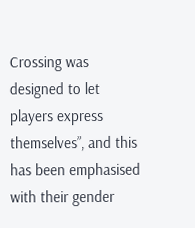Crossing was designed to let players express themselves”, and this has been emphasised with their gender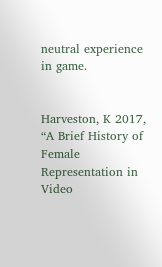neutral experience in game.


Harveston, K 2017, “A Brief History of Female Representation in Video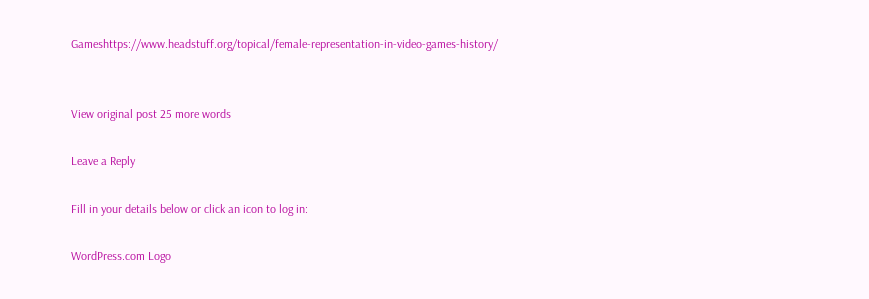Gameshttps://www.headstuff.org/topical/female-representation-in-video-games-history/


View original post 25 more words

Leave a Reply

Fill in your details below or click an icon to log in:

WordPress.com Logo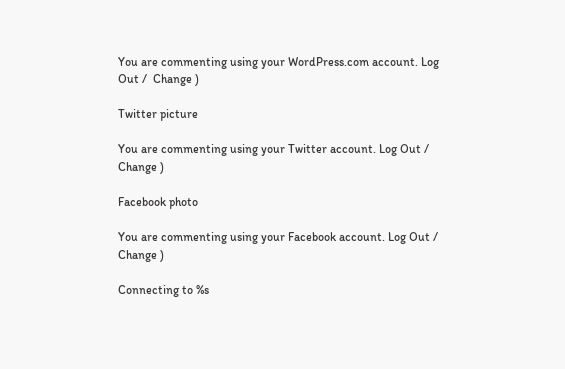You are commenting using your WordPress.com account. Log Out /  Change )

Twitter picture

You are commenting using your Twitter account. Log Out /  Change )

Facebook photo

You are commenting using your Facebook account. Log Out /  Change )

Connecting to %s